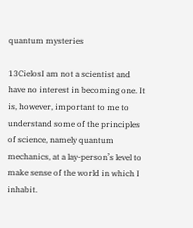quantum mysteries

13CielosI am not a scientist and have no interest in becoming one. It is, however, important to me to understand some of the principles of science, namely quantum mechanics, at a lay-person’s level to make sense of the world in which I inhabit.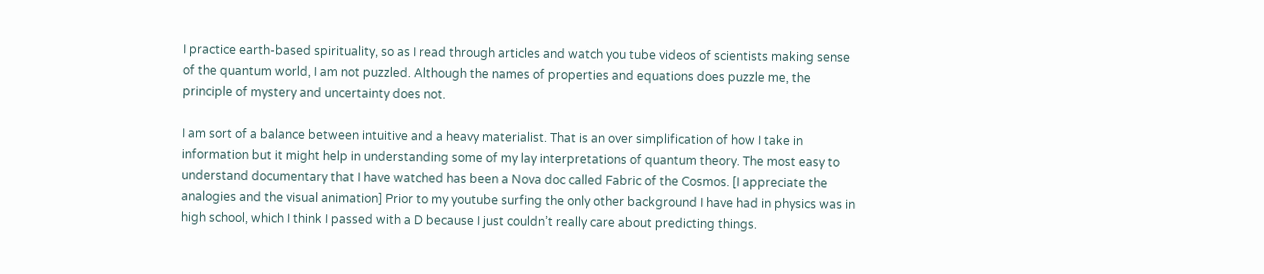I practice earth-based spirituality, so as I read through articles and watch you tube videos of scientists making sense of the quantum world, I am not puzzled. Although the names of properties and equations does puzzle me, the principle of mystery and uncertainty does not.

I am sort of a balance between intuitive and a heavy materialist. That is an over simplification of how I take in information but it might help in understanding some of my lay interpretations of quantum theory. The most easy to understand documentary that I have watched has been a Nova doc called Fabric of the Cosmos. [I appreciate the analogies and the visual animation] Prior to my youtube surfing the only other background I have had in physics was in high school, which I think I passed with a D because I just couldn’t really care about predicting things.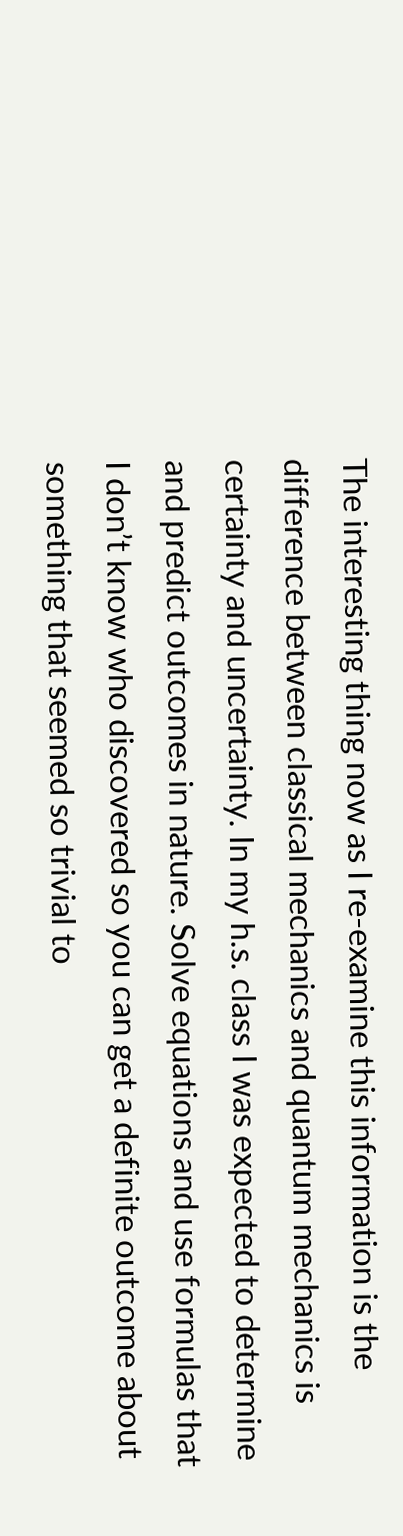The interesting thing now as I re-examine this information is the difference between classical mechanics and quantum mechanics is certainty and uncertainty. In my h.s. class I was expected to determine and predict outcomes in nature. Solve equations and use formulas that I don’t know who discovered so you can get a definite outcome about something that seemed so trivial to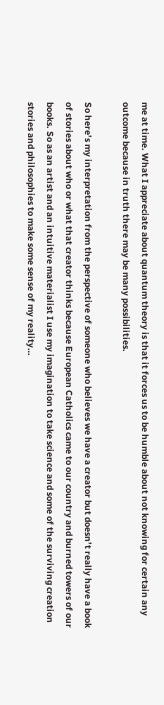me at time. What I appreciate about quantum theory is that it forces us to be humble about not knowing for certain any outcome because in truth there may be many possibilities.

So here’s my interpretation from the perspective of someone who believes we have a creator but doesn’t really have a book of stories about who or what that creator thinks because European Catholics came to our country and burned towers of our books. So as an artist and an intuitive materialist I use my imagination to take science and some of the surviving creation stories and philosophies to make some sense of my reality…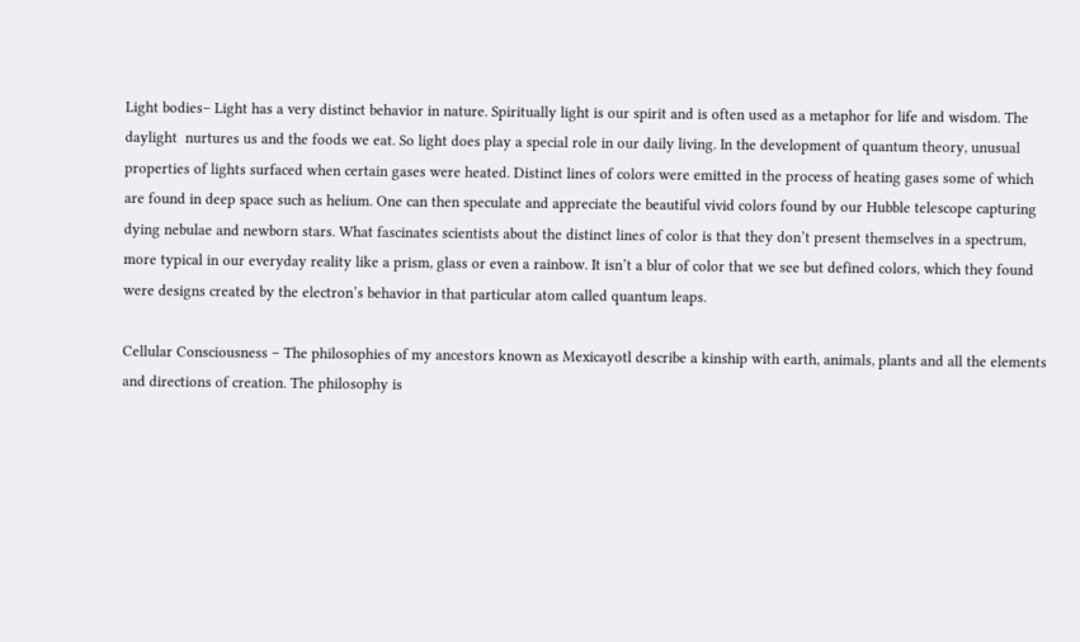Light bodies– Light has a very distinct behavior in nature. Spiritually light is our spirit and is often used as a metaphor for life and wisdom. The daylight  nurtures us and the foods we eat. So light does play a special role in our daily living. In the development of quantum theory, unusual properties of lights surfaced when certain gases were heated. Distinct lines of colors were emitted in the process of heating gases some of which are found in deep space such as helium. One can then speculate and appreciate the beautiful vivid colors found by our Hubble telescope capturing dying nebulae and newborn stars. What fascinates scientists about the distinct lines of color is that they don’t present themselves in a spectrum, more typical in our everyday reality like a prism, glass or even a rainbow. It isn’t a blur of color that we see but defined colors, which they found were designs created by the electron’s behavior in that particular atom called quantum leaps.

Cellular Consciousness – The philosophies of my ancestors known as Mexicayotl describe a kinship with earth, animals, plants and all the elements and directions of creation. The philosophy is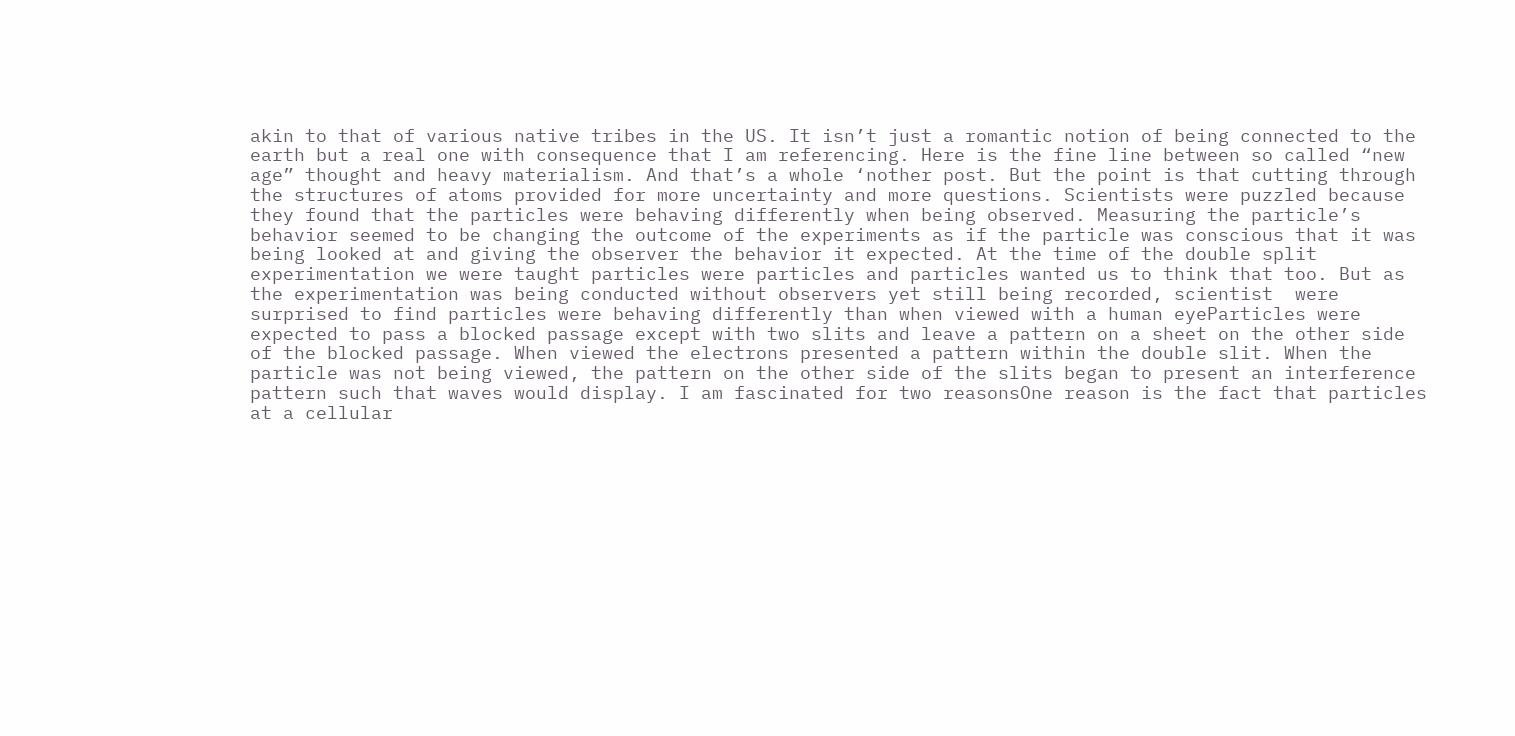akin to that of various native tribes in the US. It isn’t just a romantic notion of being connected to the earth but a real one with consequence that I am referencing. Here is the fine line between so called “new age” thought and heavy materialism. And that’s a whole ‘nother post. But the point is that cutting through the structures of atoms provided for more uncertainty and more questions. Scientists were puzzled because they found that the particles were behaving differently when being observed. Measuring the particle’s behavior seemed to be changing the outcome of the experiments as if the particle was conscious that it was being looked at and giving the observer the behavior it expected. At the time of the double split experimentation we were taught particles were particles and particles wanted us to think that too. But as the experimentation was being conducted without observers yet still being recorded, scientist  were surprised to find particles were behaving differently than when viewed with a human eyeParticles were expected to pass a blocked passage except with two slits and leave a pattern on a sheet on the other side of the blocked passage. When viewed the electrons presented a pattern within the double slit. When the particle was not being viewed, the pattern on the other side of the slits began to present an interference pattern such that waves would display. I am fascinated for two reasonsOne reason is the fact that particles at a cellular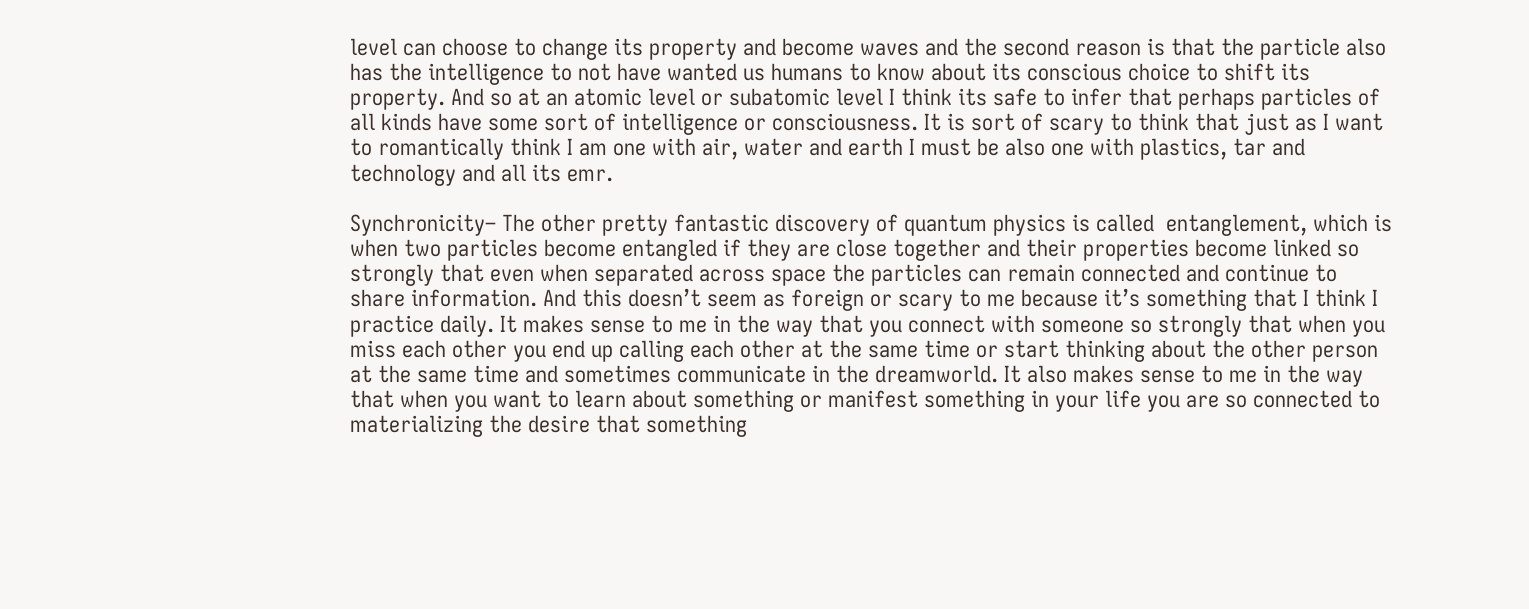level can choose to change its property and become waves and the second reason is that the particle also has the intelligence to not have wanted us humans to know about its conscious choice to shift its property. And so at an atomic level or subatomic level I think its safe to infer that perhaps particles of all kinds have some sort of intelligence or consciousness. It is sort of scary to think that just as I want to romantically think I am one with air, water and earth I must be also one with plastics, tar and technology and all its emr.

Synchronicity– The other pretty fantastic discovery of quantum physics is called  entanglement, which is when two particles become entangled if they are close together and their properties become linked so strongly that even when separated across space the particles can remain connected and continue to share information. And this doesn’t seem as foreign or scary to me because it’s something that I think I practice daily. It makes sense to me in the way that you connect with someone so strongly that when you miss each other you end up calling each other at the same time or start thinking about the other person at the same time and sometimes communicate in the dreamworld. It also makes sense to me in the way that when you want to learn about something or manifest something in your life you are so connected to materializing the desire that something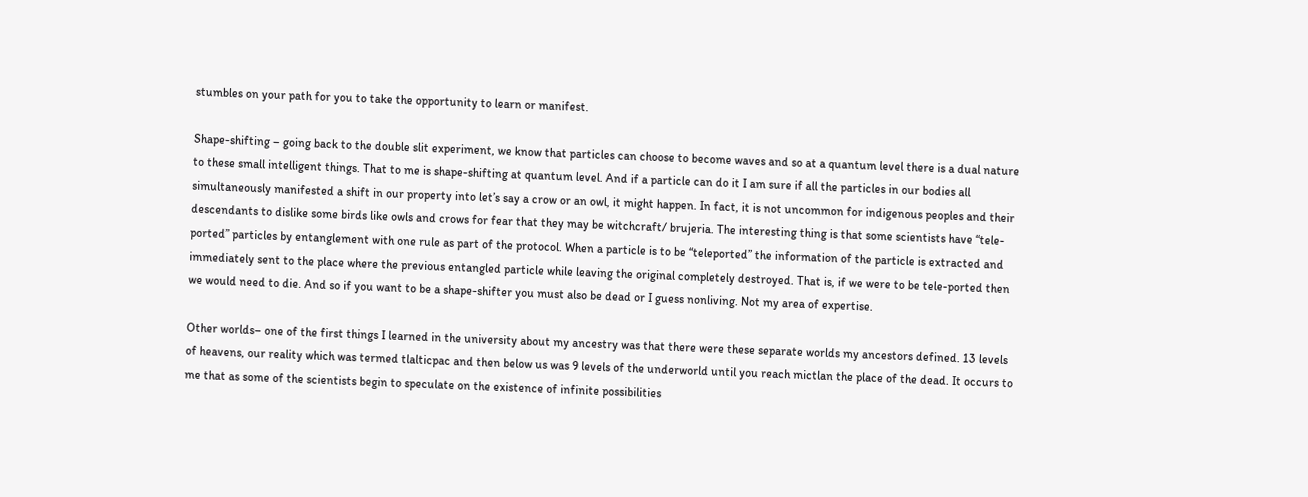stumbles on your path for you to take the opportunity to learn or manifest.

Shape-shifting – going back to the double slit experiment, we know that particles can choose to become waves and so at a quantum level there is a dual nature to these small intelligent things. That to me is shape-shifting at quantum level. And if a particle can do it I am sure if all the particles in our bodies all simultaneously manifested a shift in our property into let’s say a crow or an owl, it might happen. In fact, it is not uncommon for indigenous peoples and their descendants to dislike some birds like owls and crows for fear that they may be witchcraft/ brujeria. The interesting thing is that some scientists have “tele-ported” particles by entanglement with one rule as part of the protocol. When a particle is to be “teleported” the information of the particle is extracted and immediately sent to the place where the previous entangled particle while leaving the original completely destroyed. That is, if we were to be tele-ported then we would need to die. And so if you want to be a shape-shifter you must also be dead or I guess nonliving. Not my area of expertise.

Other worlds– one of the first things I learned in the university about my ancestry was that there were these separate worlds my ancestors defined. 13 levels of heavens, our reality which was termed tlalticpac and then below us was 9 levels of the underworld until you reach mictlan the place of the dead. It occurs to me that as some of the scientists begin to speculate on the existence of infinite possibilities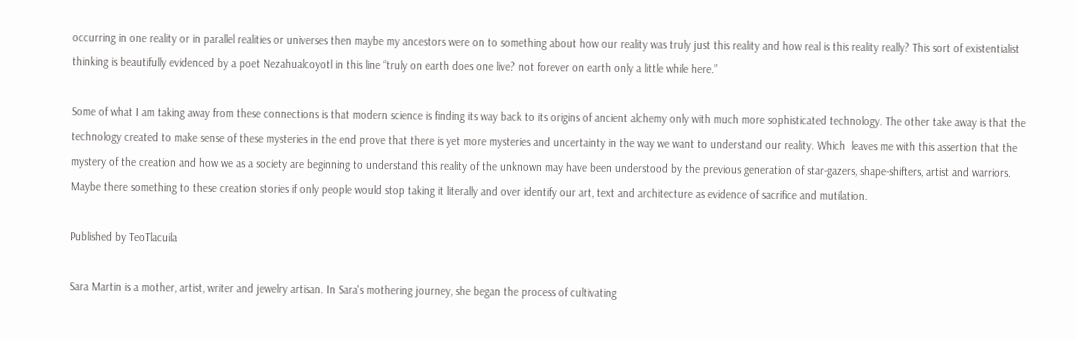occurring in one reality or in parallel realities or universes then maybe my ancestors were on to something about how our reality was truly just this reality and how real is this reality really? This sort of existentialist thinking is beautifully evidenced by a poet Nezahualcoyotl in this line “truly on earth does one live? not forever on earth only a little while here.”

Some of what I am taking away from these connections is that modern science is finding its way back to its origins of ancient alchemy only with much more sophisticated technology. The other take away is that the technology created to make sense of these mysteries in the end prove that there is yet more mysteries and uncertainty in the way we want to understand our reality. Which  leaves me with this assertion that the mystery of the creation and how we as a society are beginning to understand this reality of the unknown may have been understood by the previous generation of star-gazers, shape-shifters, artist and warriors. Maybe there something to these creation stories if only people would stop taking it literally and over identify our art, text and architecture as evidence of sacrifice and mutilation.

Published by TeoTlacuila

Sara Martin is a mother, artist, writer and jewelry artisan. In Sara's mothering journey, she began the process of cultivating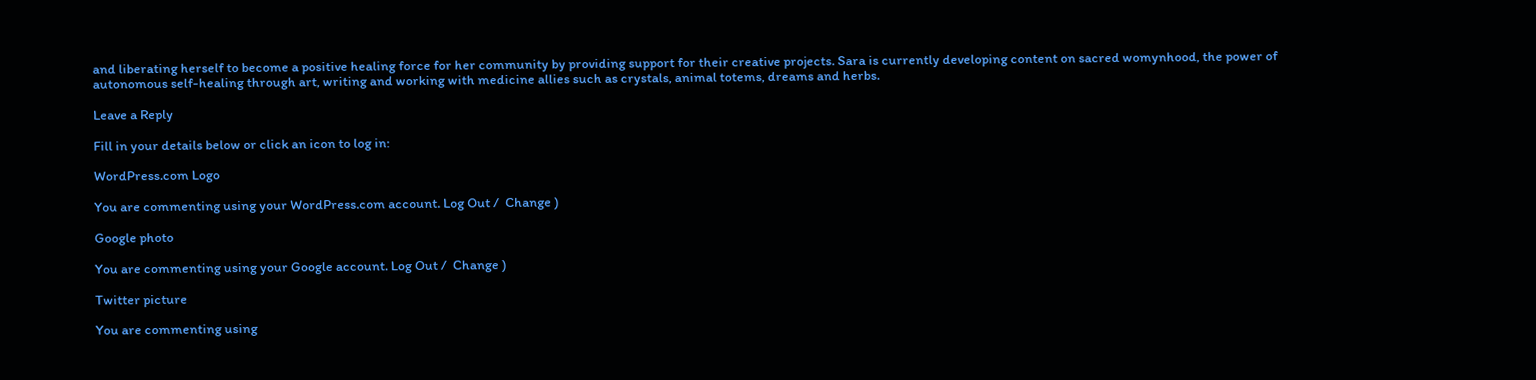and liberating herself to become a positive healing force for her community by providing support for their creative projects. Sara is currently developing content on sacred womynhood, the power of autonomous self-healing through art, writing and working with medicine allies such as crystals, animal totems, dreams and herbs.

Leave a Reply

Fill in your details below or click an icon to log in:

WordPress.com Logo

You are commenting using your WordPress.com account. Log Out /  Change )

Google photo

You are commenting using your Google account. Log Out /  Change )

Twitter picture

You are commenting using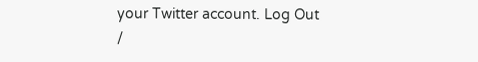your Twitter account. Log Out /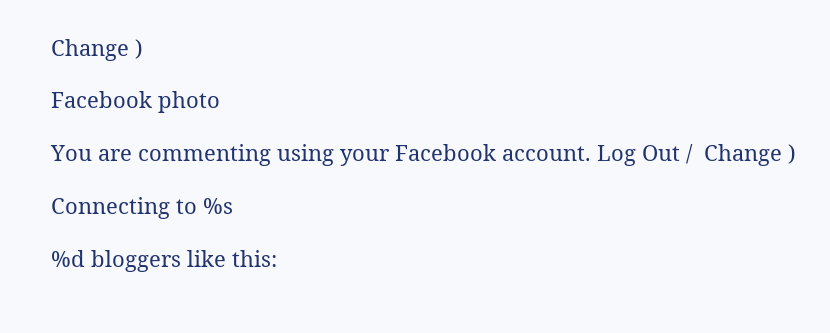Change )

Facebook photo

You are commenting using your Facebook account. Log Out /  Change )

Connecting to %s

%d bloggers like this: